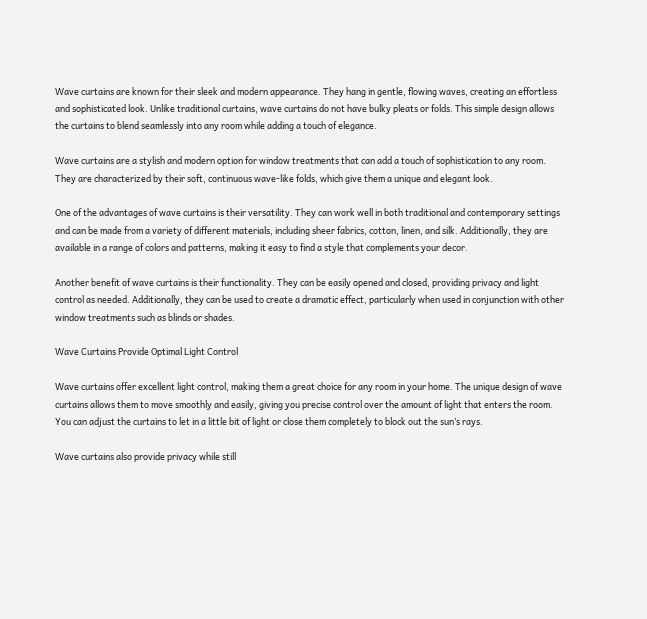Wave curtains are known for their sleek and modern appearance. They hang in gentle, flowing waves, creating an effortless and sophisticated look. Unlike traditional curtains, wave curtains do not have bulky pleats or folds. This simple design allows the curtains to blend seamlessly into any room while adding a touch of elegance.

Wave curtains are a stylish and modern option for window treatments that can add a touch of sophistication to any room. They are characterized by their soft, continuous wave-like folds, which give them a unique and elegant look.

One of the advantages of wave curtains is their versatility. They can work well in both traditional and contemporary settings and can be made from a variety of different materials, including sheer fabrics, cotton, linen, and silk. Additionally, they are available in a range of colors and patterns, making it easy to find a style that complements your decor.

Another benefit of wave curtains is their functionality. They can be easily opened and closed, providing privacy and light control as needed. Additionally, they can be used to create a dramatic effect, particularly when used in conjunction with other window treatments such as blinds or shades.

Wave Curtains Provide Optimal Light Control

Wave curtains offer excellent light control, making them a great choice for any room in your home. The unique design of wave curtains allows them to move smoothly and easily, giving you precise control over the amount of light that enters the room. You can adjust the curtains to let in a little bit of light or close them completely to block out the sun’s rays.

Wave curtains also provide privacy while still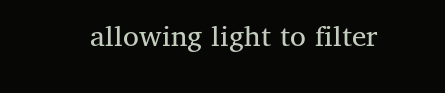allowing light to filter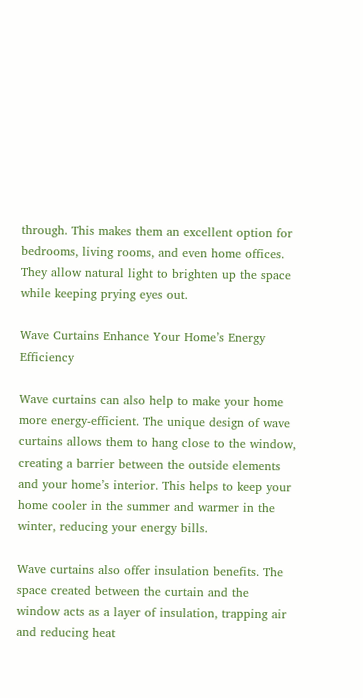through. This makes them an excellent option for bedrooms, living rooms, and even home offices. They allow natural light to brighten up the space while keeping prying eyes out.

Wave Curtains Enhance Your Home’s Energy Efficiency

Wave curtains can also help to make your home more energy-efficient. The unique design of wave curtains allows them to hang close to the window, creating a barrier between the outside elements and your home’s interior. This helps to keep your home cooler in the summer and warmer in the winter, reducing your energy bills.

Wave curtains also offer insulation benefits. The space created between the curtain and the window acts as a layer of insulation, trapping air and reducing heat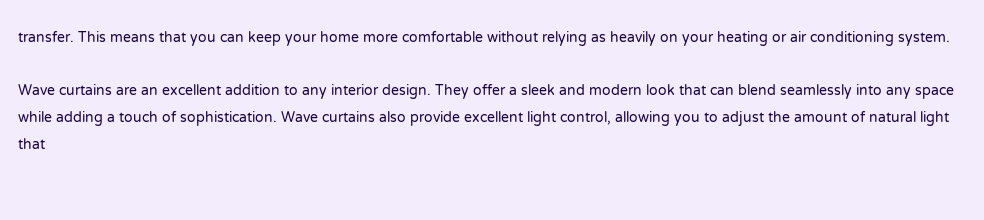transfer. This means that you can keep your home more comfortable without relying as heavily on your heating or air conditioning system.

Wave curtains are an excellent addition to any interior design. They offer a sleek and modern look that can blend seamlessly into any space while adding a touch of sophistication. Wave curtains also provide excellent light control, allowing you to adjust the amount of natural light that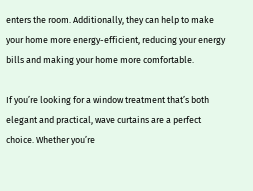enters the room. Additionally, they can help to make your home more energy-efficient, reducing your energy bills and making your home more comfortable.

If you’re looking for a window treatment that’s both elegant and practical, wave curtains are a perfect choice. Whether you’re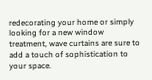redecorating your home or simply looking for a new window treatment, wave curtains are sure to add a touch of sophistication to your space.